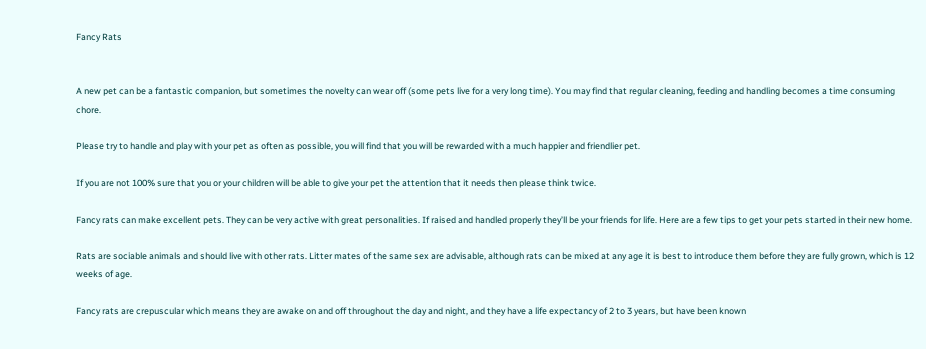Fancy Rats


A new pet can be a fantastic companion, but sometimes the novelty can wear off (some pets live for a very long time). You may find that regular cleaning, feeding and handling becomes a time consuming chore.

Please try to handle and play with your pet as often as possible, you will find that you will be rewarded with a much happier and friendlier pet.

If you are not 100% sure that you or your children will be able to give your pet the attention that it needs then please think twice.

Fancy rats can make excellent pets. They can be very active with great personalities. If raised and handled properly they’ll be your friends for life. Here are a few tips to get your pets started in their new home.

Rats are sociable animals and should live with other rats. Litter mates of the same sex are advisable, although rats can be mixed at any age it is best to introduce them before they are fully grown, which is 12 weeks of age.

Fancy rats are crepuscular which means they are awake on and off throughout the day and night, and they have a life expectancy of 2 to 3 years, but have been known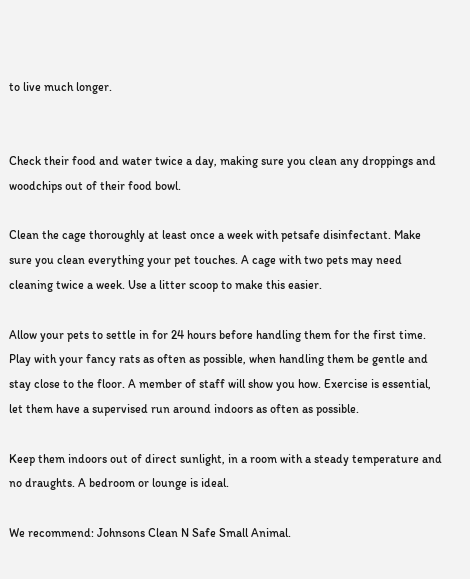to live much longer.


Check their food and water twice a day, making sure you clean any droppings and woodchips out of their food bowl.

Clean the cage thoroughly at least once a week with petsafe disinfectant. Make sure you clean everything your pet touches. A cage with two pets may need cleaning twice a week. Use a litter scoop to make this easier.

Allow your pets to settle in for 24 hours before handling them for the first time. Play with your fancy rats as often as possible, when handling them be gentle and stay close to the floor. A member of staff will show you how. Exercise is essential, let them have a supervised run around indoors as often as possible.

Keep them indoors out of direct sunlight, in a room with a steady temperature and no draughts. A bedroom or lounge is ideal.

We recommend: Johnsons Clean N Safe Small Animal.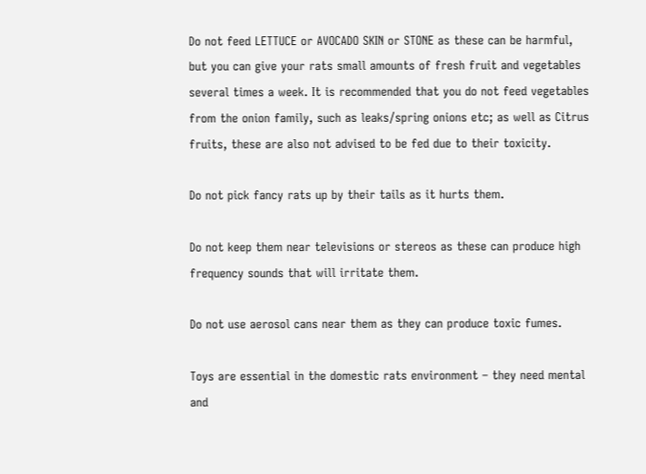Do not feed LETTUCE or AVOCADO SKIN or STONE as these can be harmful, but you can give your rats small amounts of fresh fruit and vegetables several times a week. It is recommended that you do not feed vegetables from the onion family, such as leaks/spring onions etc; as well as Citrus fruits, these are also not advised to be fed due to their toxicity.

Do not pick fancy rats up by their tails as it hurts them.

Do not keep them near televisions or stereos as these can produce high frequency sounds that will irritate them.

Do not use aerosol cans near them as they can produce toxic fumes.

Toys are essential in the domestic rats environment – they need mental and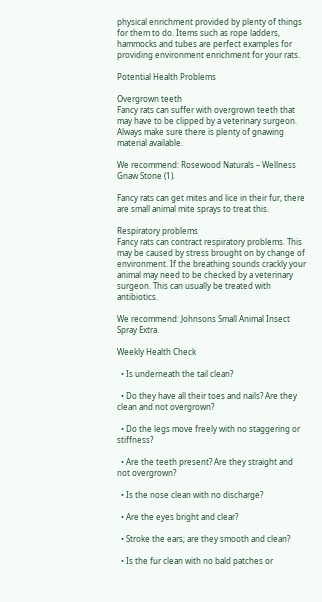physical enrichment provided by plenty of things for them to do. Items such as rope ladders, hammocks and tubes are perfect examples for providing environment enrichment for your rats.

Potential Health Problems

Overgrown teeth
Fancy rats can suffer with overgrown teeth that may have to be clipped by a veterinary surgeon. Always make sure there is plenty of gnawing material available.

We recommend: Rosewood Naturals – Wellness Gnaw Stone (1).

Fancy rats can get mites and lice in their fur, there are small animal mite sprays to treat this.

Respiratory problems
Fancy rats can contract respiratory problems. This may be caused by stress brought on by change of environment. If the breathing sounds crackly your animal may need to be checked by a veterinary surgeon. This can usually be treated with antibiotics.

We recommend: Johnsons Small Animal Insect Spray Extra.

Weekly Health Check

  • Is underneath the tail clean?

  • Do they have all their toes and nails? Are they clean and not overgrown?

  • Do the legs move freely with no staggering or stiffness?

  • Are the teeth present? Are they straight and not overgrown?

  • Is the nose clean with no discharge?

  • Are the eyes bright and clear?

  • Stroke the ears; are they smooth and clean?

  • Is the fur clean with no bald patches or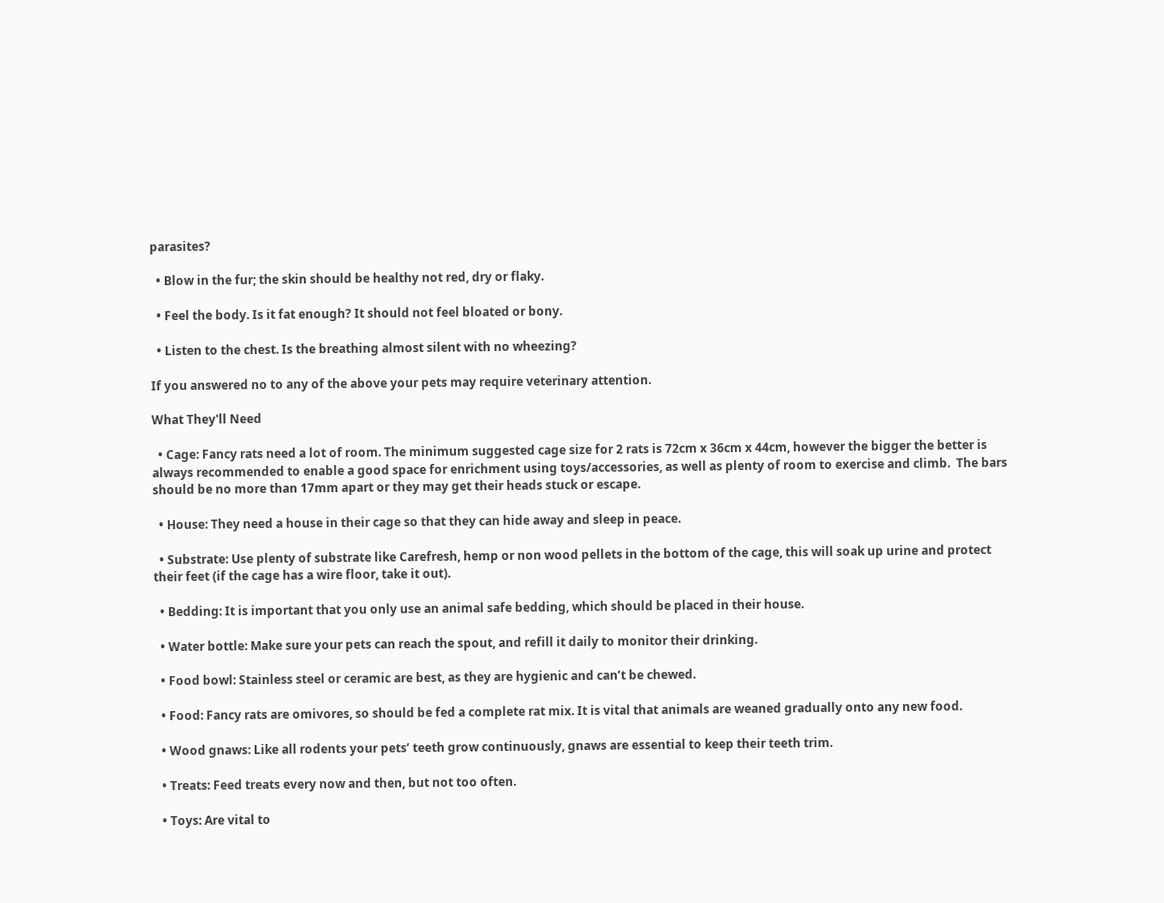parasites?

  • Blow in the fur; the skin should be healthy not red, dry or flaky.

  • Feel the body. Is it fat enough? It should not feel bloated or bony.

  • Listen to the chest. Is the breathing almost silent with no wheezing?

If you answered no to any of the above your pets may require veterinary attention.

What They'll Need

  • Cage: Fancy rats need a lot of room. The minimum suggested cage size for 2 rats is 72cm x 36cm x 44cm, however the bigger the better is always recommended to enable a good space for enrichment using toys/accessories, as well as plenty of room to exercise and climb.  The bars should be no more than 17mm apart or they may get their heads stuck or escape.

  • House: They need a house in their cage so that they can hide away and sleep in peace.

  • Substrate: Use plenty of substrate like Carefresh, hemp or non wood pellets in the bottom of the cage, this will soak up urine and protect their feet (if the cage has a wire floor, take it out).

  • Bedding: It is important that you only use an animal safe bedding, which should be placed in their house.

  • Water bottle: Make sure your pets can reach the spout, and refill it daily to monitor their drinking.

  • Food bowl: Stainless steel or ceramic are best, as they are hygienic and can’t be chewed.

  • Food: Fancy rats are omivores, so should be fed a complete rat mix. It is vital that animals are weaned gradually onto any new food.

  • Wood gnaws: Like all rodents your pets’ teeth grow continuously, gnaws are essential to keep their teeth trim.

  • Treats: Feed treats every now and then, but not too often.

  • Toys: Are vital to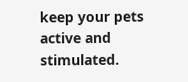keep your pets active and stimulated.